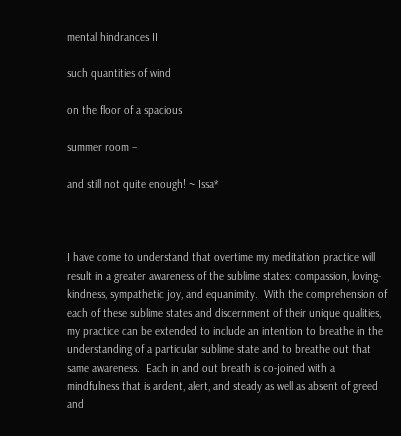mental hindrances II

such quantities of wind

on the floor of a spacious

summer room –

and still not quite enough! ~ Issa*



I have come to understand that overtime my meditation practice will result in a greater awareness of the sublime states: compassion, loving-kindness, sympathetic joy, and equanimity.  With the comprehension of each of these sublime states and discernment of their unique qualities, my practice can be extended to include an intention to breathe in the understanding of a particular sublime state and to breathe out that same awareness.  Each in and out breath is co-joined with a mindfulness that is ardent, alert, and steady as well as absent of greed and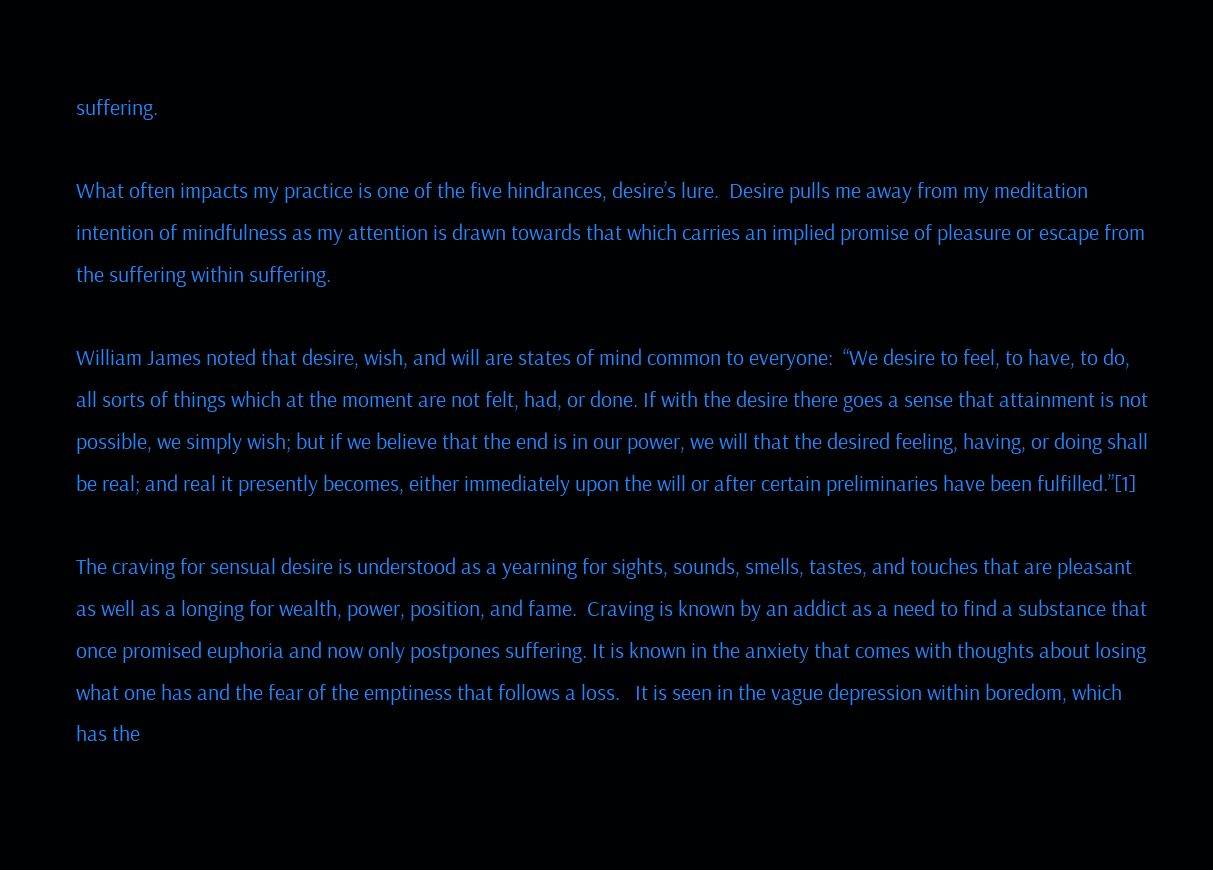suffering.

What often impacts my practice is one of the five hindrances, desire’s lure.  Desire pulls me away from my meditation intention of mindfulness as my attention is drawn towards that which carries an implied promise of pleasure or escape from the suffering within suffering.

William James noted that desire, wish, and will are states of mind common to everyone:  “We desire to feel, to have, to do, all sorts of things which at the moment are not felt, had, or done. If with the desire there goes a sense that attainment is not possible, we simply wish; but if we believe that the end is in our power, we will that the desired feeling, having, or doing shall be real; and real it presently becomes, either immediately upon the will or after certain preliminaries have been fulfilled.”[1]

The craving for sensual desire is understood as a yearning for sights, sounds, smells, tastes, and touches that are pleasant as well as a longing for wealth, power, position, and fame.  Craving is known by an addict as a need to find a substance that once promised euphoria and now only postpones suffering. It is known in the anxiety that comes with thoughts about losing what one has and the fear of the emptiness that follows a loss.   It is seen in the vague depression within boredom, which has the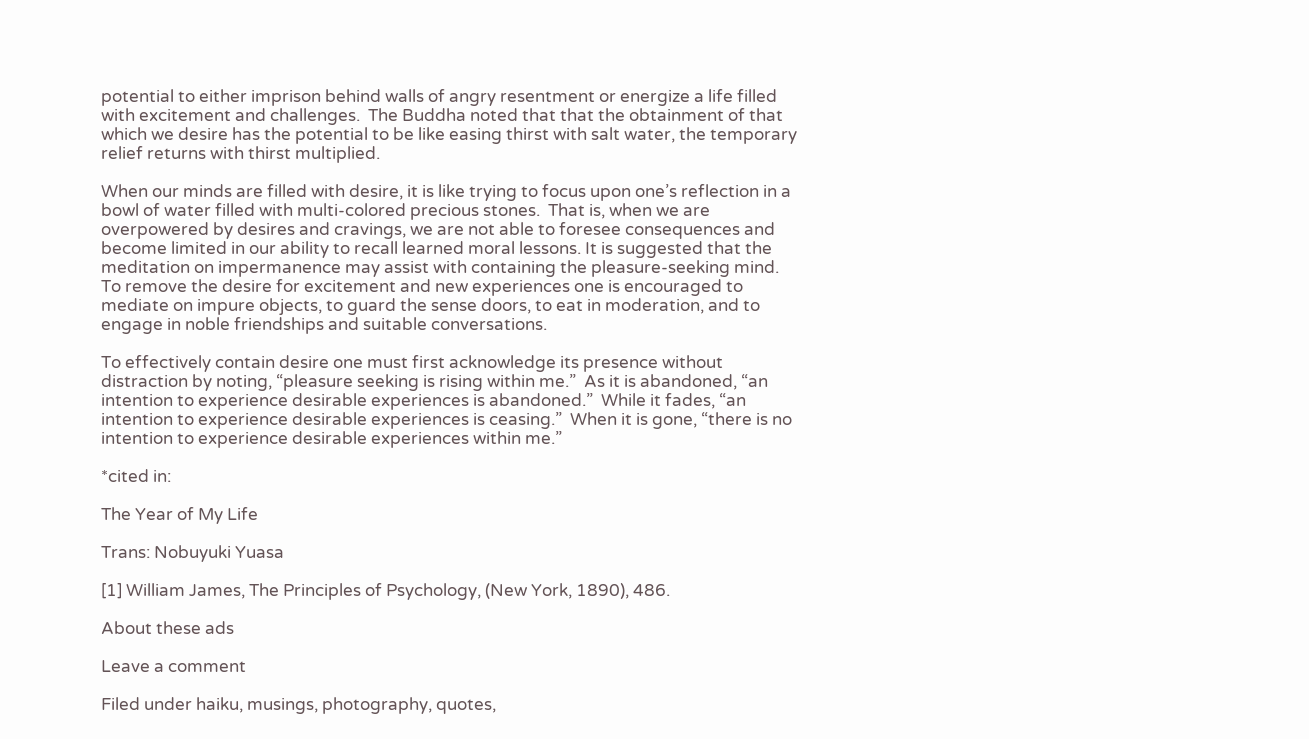potential to either imprison behind walls of angry resentment or energize a life filled with excitement and challenges.  The Buddha noted that that the obtainment of that which we desire has the potential to be like easing thirst with salt water, the temporary relief returns with thirst multiplied.

When our minds are filled with desire, it is like trying to focus upon one’s reflection in a bowl of water filled with multi-colored precious stones.  That is, when we are overpowered by desires and cravings, we are not able to foresee consequences and become limited in our ability to recall learned moral lessons. It is suggested that the meditation on impermanence may assist with containing the pleasure-seeking mind. To remove the desire for excitement and new experiences one is encouraged to mediate on impure objects, to guard the sense doors, to eat in moderation, and to engage in noble friendships and suitable conversations.

To effectively contain desire one must first acknowledge its presence without distraction by noting, “pleasure seeking is rising within me.”  As it is abandoned, “an intention to experience desirable experiences is abandoned.”  While it fades, “an intention to experience desirable experiences is ceasing.”  When it is gone, “there is no intention to experience desirable experiences within me.”

*cited in:

The Year of My Life

Trans: Nobuyuki Yuasa

[1] William James, The Principles of Psychology, (New York, 1890), 486.

About these ads

Leave a comment

Filed under haiku, musings, photography, quotes,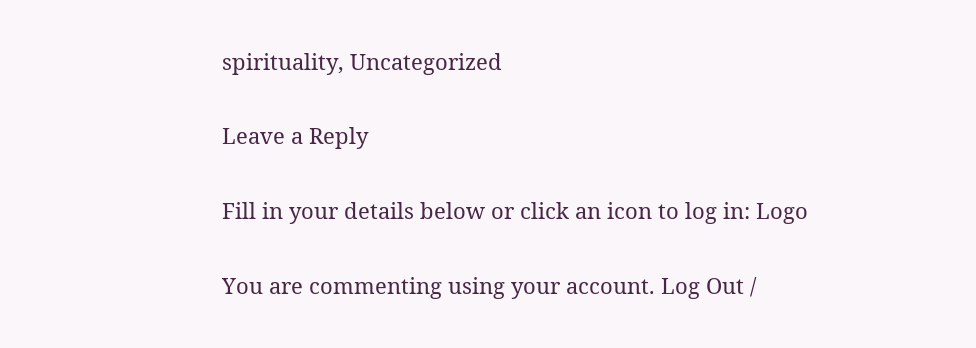spirituality, Uncategorized

Leave a Reply

Fill in your details below or click an icon to log in: Logo

You are commenting using your account. Log Out /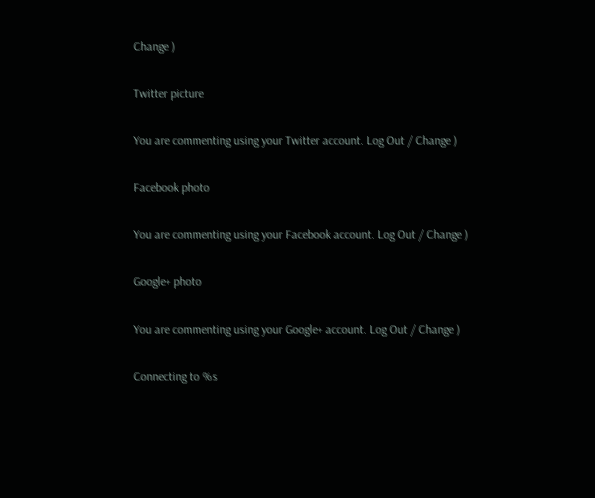Change )

Twitter picture

You are commenting using your Twitter account. Log Out / Change )

Facebook photo

You are commenting using your Facebook account. Log Out / Change )

Google+ photo

You are commenting using your Google+ account. Log Out / Change )

Connecting to %s